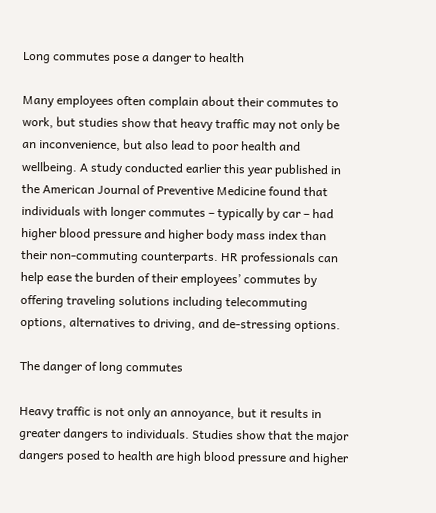Long commutes pose a danger to health

Many employees often complain about their commutes to work, but studies show that heavy traffic may not only be an inconvenience, but also lead to poor health and wellbeing. A study conducted earlier this year published in the American Journal of Preventive Medicine found that individuals with longer commutes – typically by car – had higher blood pressure and higher body mass index than their non-commuting counterparts. HR professionals can help ease the burden of their employees’ commutes by offering traveling solutions including telecommuting options, alternatives to driving, and de-stressing options.

The danger of long commutes

Heavy traffic is not only an annoyance, but it results in greater dangers to individuals. Studies show that the major dangers posed to health are high blood pressure and higher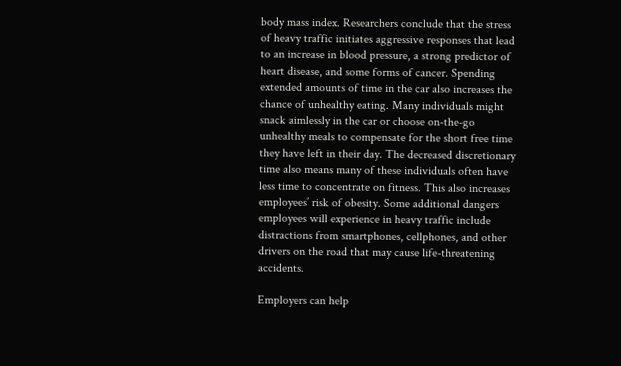body mass index. Researchers conclude that the stress of heavy traffic initiates aggressive responses that lead to an increase in blood pressure, a strong predictor of heart disease, and some forms of cancer. Spending extended amounts of time in the car also increases the chance of unhealthy eating. Many individuals might snack aimlessly in the car or choose on-the-go unhealthy meals to compensate for the short free time they have left in their day. The decreased discretionary time also means many of these individuals often have less time to concentrate on fitness. This also increases employees’ risk of obesity. Some additional dangers employees will experience in heavy traffic include distractions from smartphones, cellphones, and other drivers on the road that may cause life-threatening accidents.

Employers can help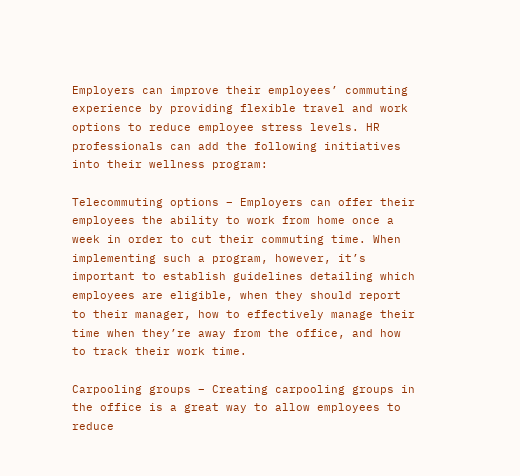Employers can improve their employees’ commuting experience by providing flexible travel and work options to reduce employee stress levels. HR professionals can add the following initiatives into their wellness program:

Telecommuting options – Employers can offer their employees the ability to work from home once a week in order to cut their commuting time. When implementing such a program, however, it’s important to establish guidelines detailing which employees are eligible, when they should report to their manager, how to effectively manage their time when they’re away from the office, and how to track their work time.

Carpooling groups – Creating carpooling groups in the office is a great way to allow employees to reduce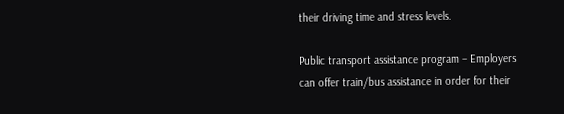their driving time and stress levels.

Public transport assistance program – Employers can offer train/bus assistance in order for their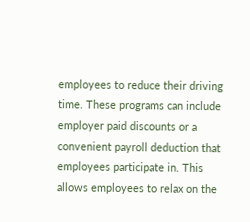employees to reduce their driving time. These programs can include employer paid discounts or a convenient payroll deduction that employees participate in. This allows employees to relax on the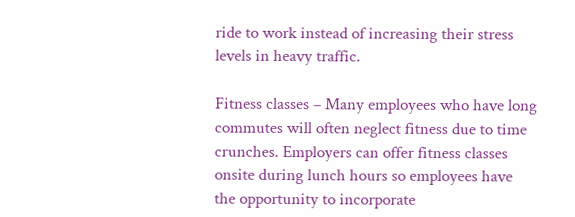ride to work instead of increasing their stress levels in heavy traffic.

Fitness classes – Many employees who have long commutes will often neglect fitness due to time crunches. Employers can offer fitness classes onsite during lunch hours so employees have the opportunity to incorporate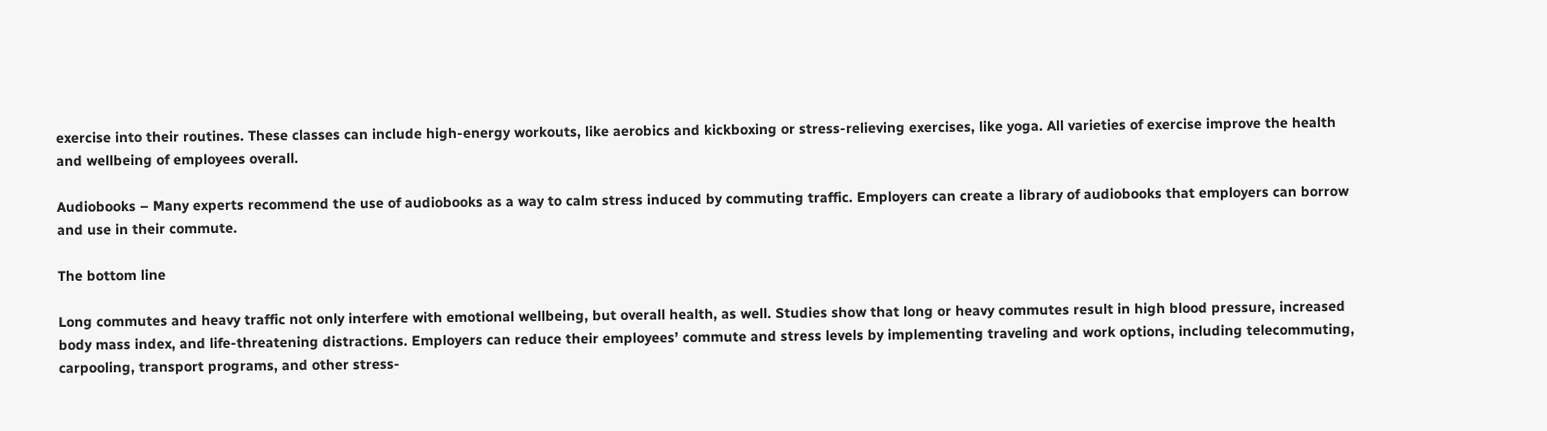exercise into their routines. These classes can include high-energy workouts, like aerobics and kickboxing or stress-relieving exercises, like yoga. All varieties of exercise improve the health and wellbeing of employees overall.

Audiobooks – Many experts recommend the use of audiobooks as a way to calm stress induced by commuting traffic. Employers can create a library of audiobooks that employers can borrow and use in their commute.

The bottom line

Long commutes and heavy traffic not only interfere with emotional wellbeing, but overall health, as well. Studies show that long or heavy commutes result in high blood pressure, increased body mass index, and life-threatening distractions. Employers can reduce their employees’ commute and stress levels by implementing traveling and work options, including telecommuting, carpooling, transport programs, and other stress-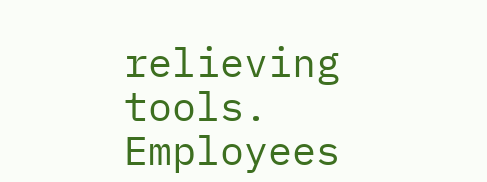relieving tools. Employees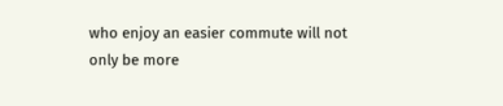who enjoy an easier commute will not only be more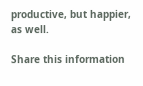productive, but happier, as well.

Share this information